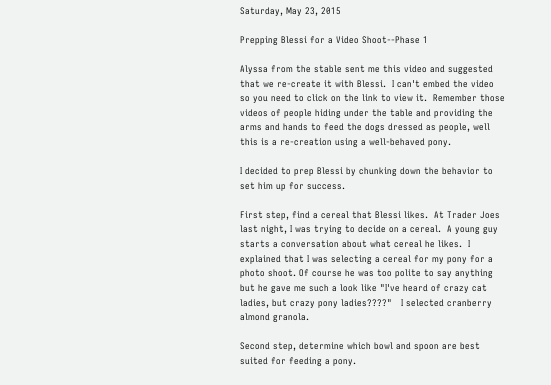Saturday, May 23, 2015

Prepping Blessi for a Video Shoot--Phase 1

Alyssa from the stable sent me this video and suggested that we re-create it with Blessi.  I can't embed the video so you need to click on the link to view it.  Remember those videos of people hiding under the table and providing the arms and hands to feed the dogs dressed as people, well this is a re-creation using a well-behaved pony.

I decided to prep Blessi by chunking down the behavior to set him up for success.

First step, find a cereal that Blessi likes.  At Trader Joes last night, I was trying to decide on a cereal.  A young guy starts a conversation about what cereal he likes.  I explained that I was selecting a cereal for my pony for a photo shoot. Of course he was too polite to say anything but he gave me such a look like "I've heard of crazy cat ladies, but crazy pony ladies????"   I selected cranberry almond granola.

Second step, determine which bowl and spoon are best suited for feeding a pony.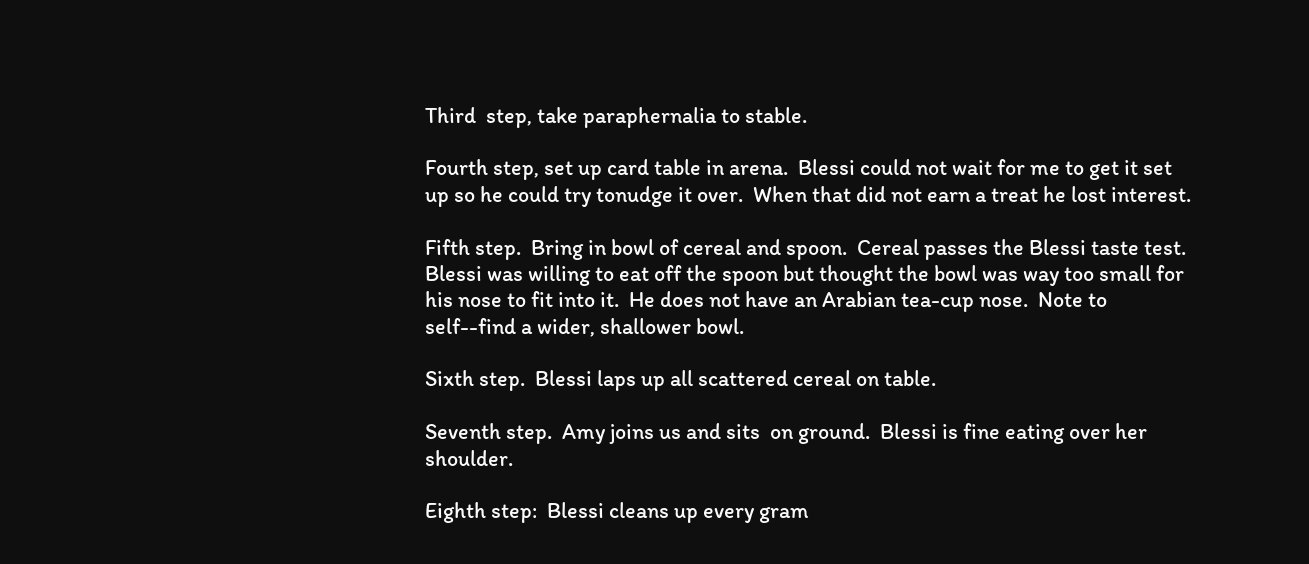Third  step, take paraphernalia to stable.

Fourth step, set up card table in arena.  Blessi could not wait for me to get it set up so he could try tonudge it over.  When that did not earn a treat he lost interest.

Fifth step.  Bring in bowl of cereal and spoon.  Cereal passes the Blessi taste test.   Blessi was willing to eat off the spoon but thought the bowl was way too small for his nose to fit into it.  He does not have an Arabian tea-cup nose.  Note to self--find a wider, shallower bowl.

Sixth step.  Blessi laps up all scattered cereal on table.

Seventh step.  Amy joins us and sits  on ground.  Blessi is fine eating over her shoulder.

Eighth step:  Blessi cleans up every gram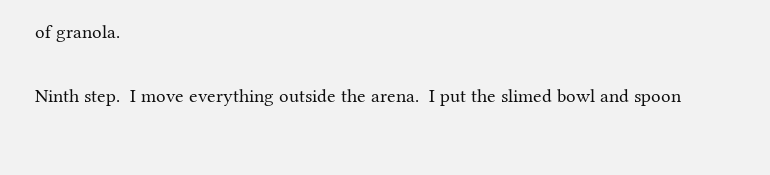of granola.

Ninth step.  I move everything outside the arena.  I put the slimed bowl and spoon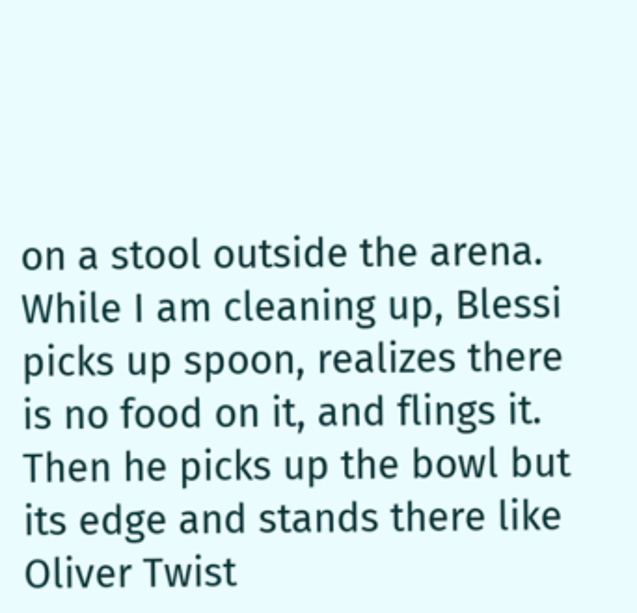on a stool outside the arena.  While I am cleaning up, Blessi picks up spoon, realizes there is no food on it, and flings it.  Then he picks up the bowl but its edge and stands there like Oliver Twist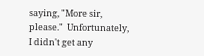saying, "More sir, please."  Unfortunately, I didn't get any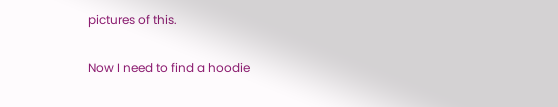pictures of this.

Now I need to find a hoodie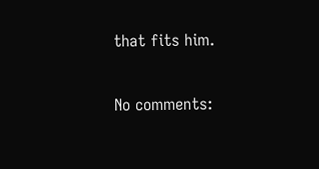that fits him.

No comments: